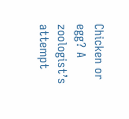Chicken or egg? A zoologist’s attempt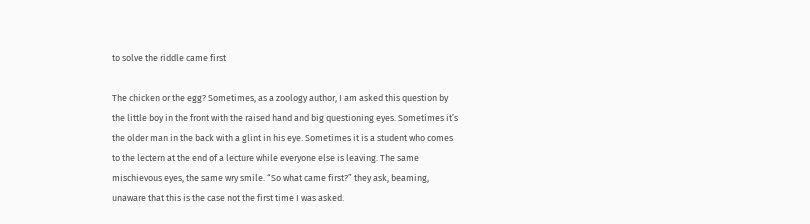to solve the riddle came first

The chicken or the egg? Sometimes, as a zoology author, I am asked this question by the little boy in the front with the raised hand and big questioning eyes. Sometimes it’s the older man in the back with a glint in his eye. Sometimes it is a student who comes to the lectern at the end of a lecture while everyone else is leaving. The same mischievous eyes, the same wry smile. “So what came first?” they ask, beaming, unaware that this is the case not the first time I was asked.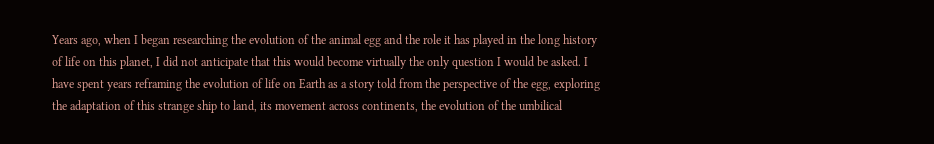Years ago, when I began researching the evolution of the animal egg and the role it has played in the long history of life on this planet, I did not anticipate that this would become virtually the only question I would be asked. I have spent years reframing the evolution of life on Earth as a story told from the perspective of the egg, exploring the adaptation of this strange ship to land, its movement across continents, the evolution of the umbilical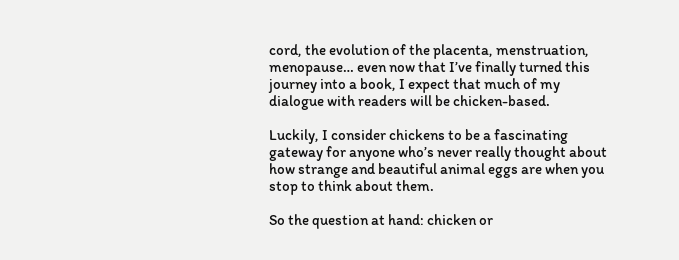cord, the evolution of the placenta, menstruation, menopause… even now that I’ve finally turned this journey into a book, I expect that much of my dialogue with readers will be chicken-based.

Luckily, I consider chickens to be a fascinating gateway for anyone who’s never really thought about how strange and beautiful animal eggs are when you stop to think about them.

So the question at hand: chicken or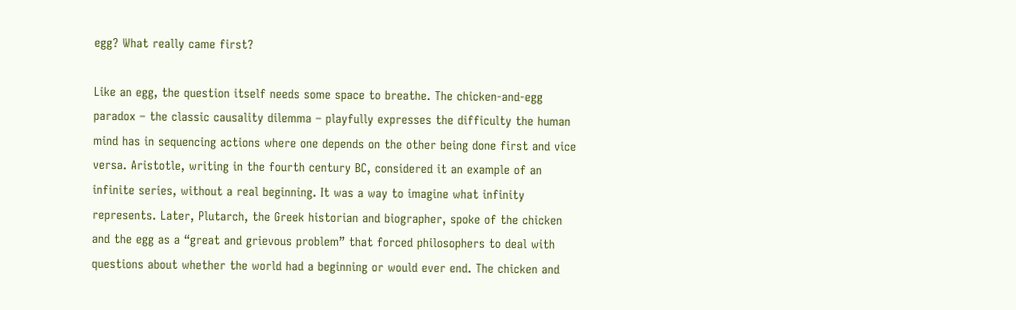egg? What really came first?

Like an egg, the question itself needs some space to breathe. The chicken-and-egg paradox – the classic causality dilemma – playfully expresses the difficulty the human mind has in sequencing actions where one depends on the other being done first and vice versa. Aristotle, writing in the fourth century BC, considered it an example of an infinite series, without a real beginning. It was a way to imagine what infinity represents. Later, Plutarch, the Greek historian and biographer, spoke of the chicken and the egg as a “great and grievous problem” that forced philosophers to deal with questions about whether the world had a beginning or would ever end. The chicken and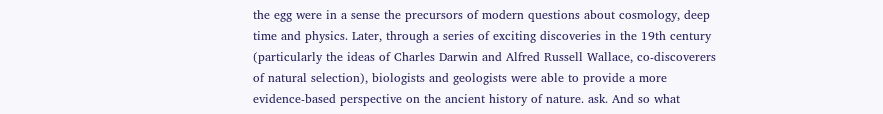the egg were in a sense the precursors of modern questions about cosmology, deep time and physics. Later, through a series of exciting discoveries in the 19th century (particularly the ideas of Charles Darwin and Alfred Russell Wallace, co-discoverers of natural selection), biologists and geologists were able to provide a more evidence-based perspective on the ancient history of nature. ask. And so what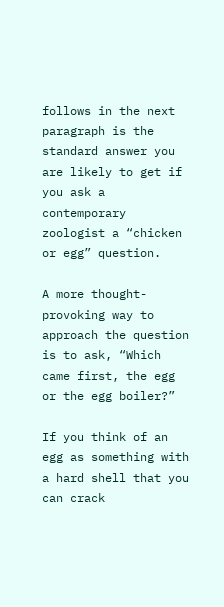follows in the next paragraph is the standard answer you are likely to get if you ask a contemporary zoologist a “chicken or egg” question.

A more thought-provoking way to approach the question is to ask, “Which came first, the egg or the egg boiler?”

If you think of an egg as something with a hard shell that you can crack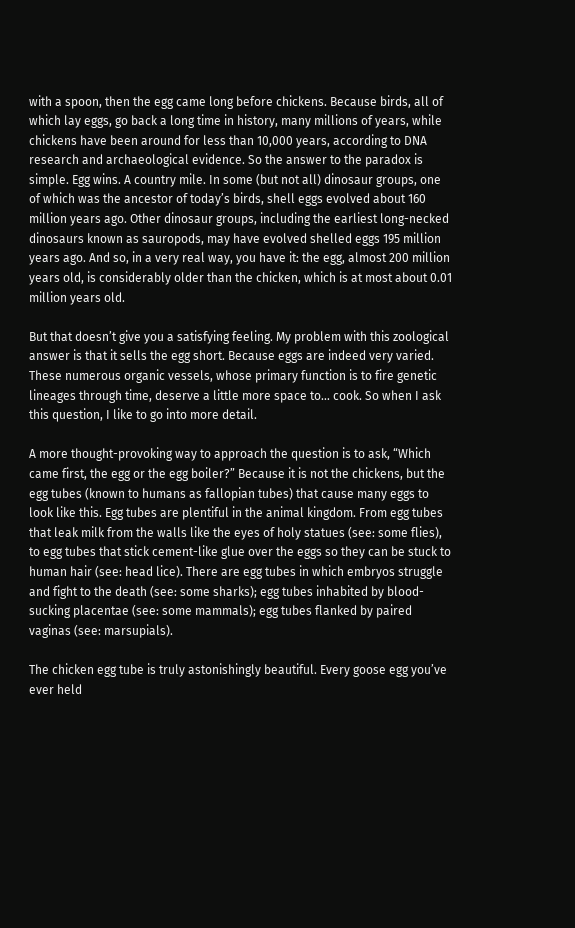with a spoon, then the egg came long before chickens. Because birds, all of which lay eggs, go back a long time in history, many millions of years, while chickens have been around for less than 10,000 years, according to DNA research and archaeological evidence. So the answer to the paradox is simple. Egg wins. A country mile. In some (but not all) dinosaur groups, one of which was the ancestor of today’s birds, shell eggs evolved about 160 million years ago. Other dinosaur groups, including the earliest long-necked dinosaurs known as sauropods, may have evolved shelled eggs 195 million years ago. And so, in a very real way, you have it: the egg, almost 200 million years old, is considerably older than the chicken, which is at most about 0.01 million years old.

But that doesn’t give you a satisfying feeling. My problem with this zoological answer is that it sells the egg short. Because eggs are indeed very varied. These numerous organic vessels, whose primary function is to fire genetic lineages through time, deserve a little more space to… cook. So when I ask this question, I like to go into more detail.

A more thought-provoking way to approach the question is to ask, “Which came first, the egg or the egg boiler?” Because it is not the chickens, but the egg tubes (known to humans as fallopian tubes) that cause many eggs to look like this. Egg tubes are plentiful in the animal kingdom. From egg tubes that leak milk from the walls like the eyes of holy statues (see: some flies), to egg tubes that stick cement-like glue over the eggs so they can be stuck to human hair (see: head lice). There are egg tubes in which embryos struggle and fight to the death (see: some sharks); egg tubes inhabited by blood-sucking placentae (see: some mammals); egg tubes flanked by paired vaginas (see: marsupials).

The chicken egg tube is truly astonishingly beautiful. Every goose egg you’ve ever held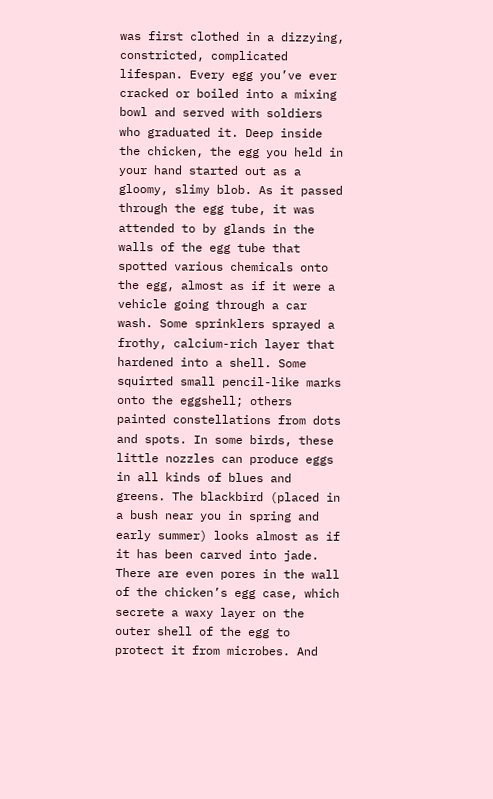was first clothed in a dizzying, constricted, complicated lifespan. Every egg you’ve ever cracked or boiled into a mixing bowl and served with soldiers who graduated it. Deep inside the chicken, the egg you held in your hand started out as a gloomy, slimy blob. As it passed through the egg tube, it was attended to by glands in the walls of the egg tube that spotted various chemicals onto the egg, almost as if it were a vehicle going through a car wash. Some sprinklers sprayed a frothy, calcium-rich layer that hardened into a shell. Some squirted small pencil-like marks onto the eggshell; others painted constellations from dots and spots. In some birds, these little nozzles can produce eggs in all kinds of blues and greens. The blackbird (placed in a bush near you in spring and early summer) looks almost as if it has been carved into jade. There are even pores in the wall of the chicken’s egg case, which secrete a waxy layer on the outer shell of the egg to protect it from microbes. And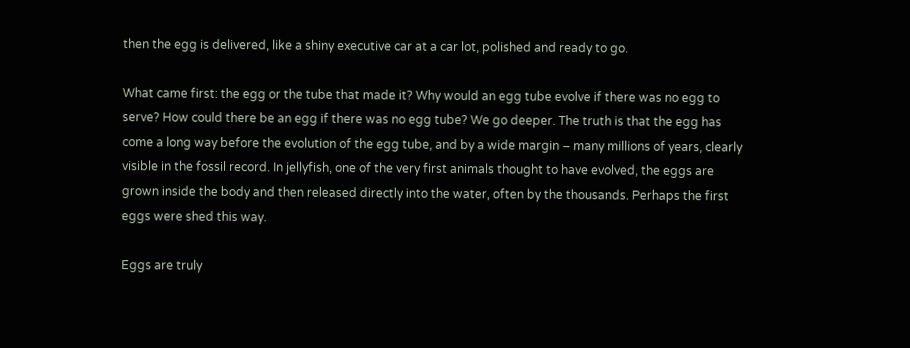then the egg is delivered, like a shiny executive car at a car lot, polished and ready to go.

What came first: the egg or the tube that made it? Why would an egg tube evolve if there was no egg to serve? How could there be an egg if there was no egg tube? We go deeper. The truth is that the egg has come a long way before the evolution of the egg tube, and by a wide margin – many millions of years, clearly visible in the fossil record. In jellyfish, one of the very first animals thought to have evolved, the eggs are grown inside the body and then released directly into the water, often by the thousands. Perhaps the first eggs were shed this way.

Eggs are truly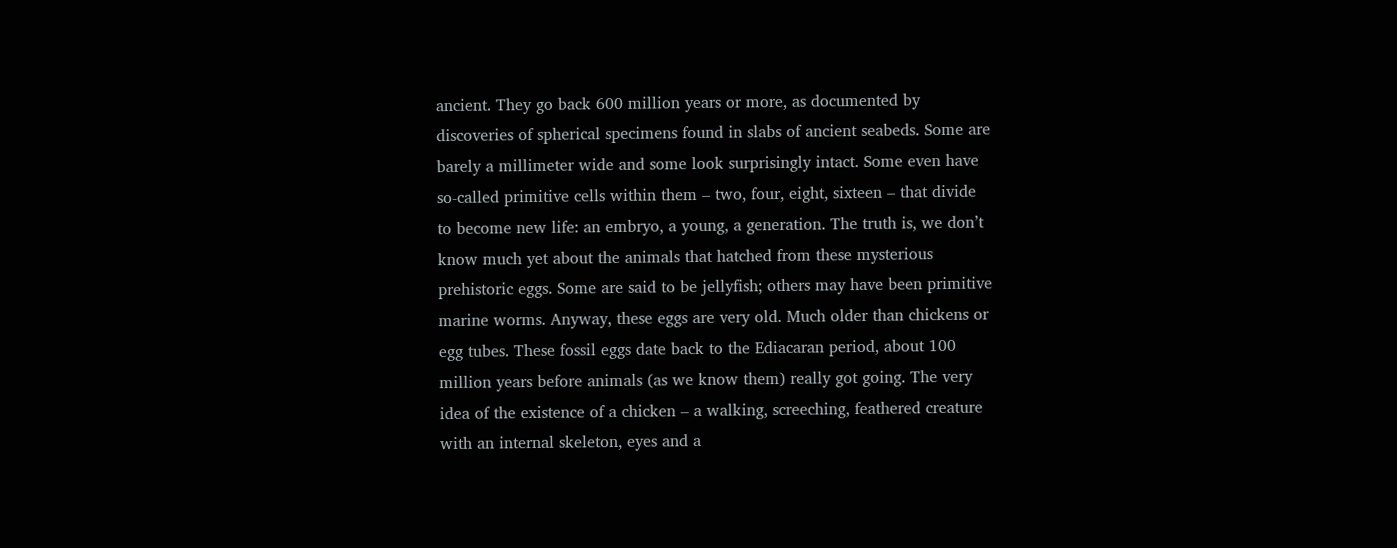ancient. They go back 600 million years or more, as documented by discoveries of spherical specimens found in slabs of ancient seabeds. Some are barely a millimeter wide and some look surprisingly intact. Some even have so-called primitive cells within them – two, four, eight, sixteen – that divide to become new life: an embryo, a young, a generation. The truth is, we don’t know much yet about the animals that hatched from these mysterious prehistoric eggs. Some are said to be jellyfish; others may have been primitive marine worms. Anyway, these eggs are very old. Much older than chickens or egg tubes. These fossil eggs date back to the Ediacaran period, about 100 million years before animals (as we know them) really got going. The very idea of the existence of a chicken – a walking, screeching, feathered creature with an internal skeleton, eyes and a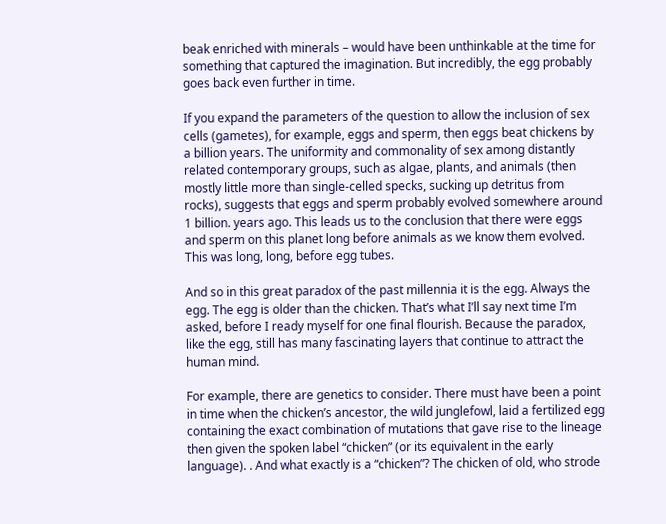beak enriched with minerals – would have been unthinkable at the time for something that captured the imagination. But incredibly, the egg probably goes back even further in time.

If you expand the parameters of the question to allow the inclusion of sex cells (gametes), for example, eggs and sperm, then eggs beat chickens by a billion years. The uniformity and commonality of sex among distantly related contemporary groups, such as algae, plants, and animals (then mostly little more than single-celled specks, sucking up detritus from rocks), suggests that eggs and sperm probably evolved somewhere around 1 billion. years ago. This leads us to the conclusion that there were eggs and sperm on this planet long before animals as we know them evolved. This was long, long, before egg tubes.

And so in this great paradox of the past millennia it is the egg. Always the egg. The egg is older than the chicken. That’s what I’ll say next time I’m asked, before I ready myself for one final flourish. Because the paradox, like the egg, still has many fascinating layers that continue to attract the human mind.

For example, there are genetics to consider. There must have been a point in time when the chicken’s ancestor, the wild junglefowl, laid a fertilized egg containing the exact combination of mutations that gave rise to the lineage then given the spoken label “chicken” (or its equivalent in the early language). . And what exactly is a “chicken”? The chicken of old, who strode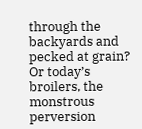through the backyards and pecked at grain? Or today’s broilers, the monstrous perversion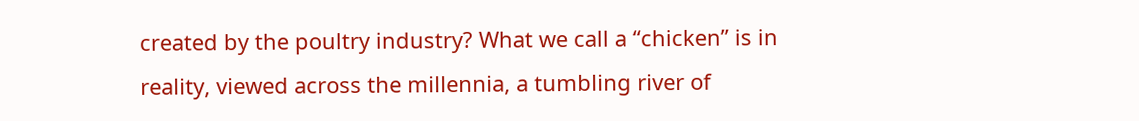created by the poultry industry? What we call a “chicken” is in reality, viewed across the millennia, a tumbling river of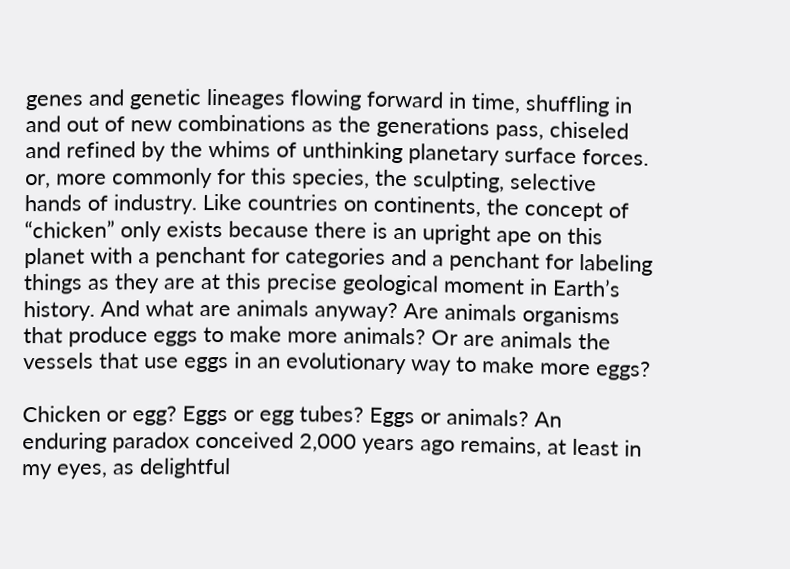genes and genetic lineages flowing forward in time, shuffling in and out of new combinations as the generations pass, chiseled and refined by the whims of unthinking planetary surface forces. or, more commonly for this species, the sculpting, selective hands of industry. Like countries on continents, the concept of “chicken” only exists because there is an upright ape on this planet with a penchant for categories and a penchant for labeling things as they are at this precise geological moment in Earth’s history. And what are animals anyway? Are animals organisms that produce eggs to make more animals? Or are animals the vessels that use eggs in an evolutionary way to make more eggs?

Chicken or egg? Eggs or egg tubes? Eggs or animals? An enduring paradox conceived 2,000 years ago remains, at least in my eyes, as delightful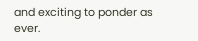and exciting to ponder as ever.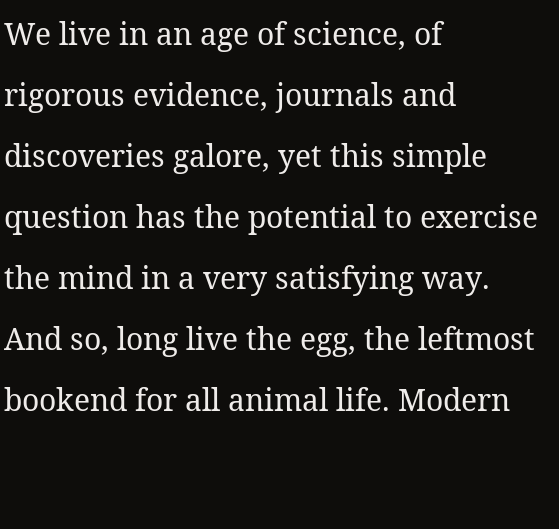We live in an age of science, of rigorous evidence, journals and discoveries galore, yet this simple question has the potential to exercise the mind in a very satisfying way. And so, long live the egg, the leftmost bookend for all animal life. Modern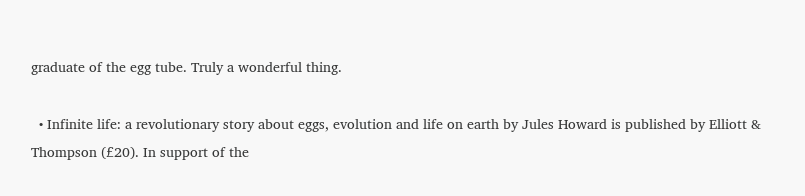graduate of the egg tube. Truly a wonderful thing.

  • Infinite life: a revolutionary story about eggs, evolution and life on earth by Jules Howard is published by Elliott & Thompson (£20). In support of the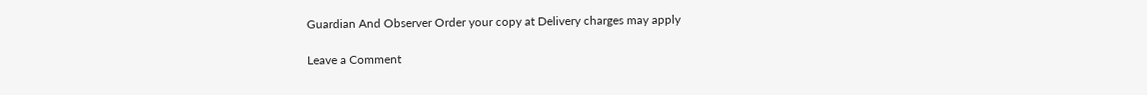Guardian And Observer Order your copy at Delivery charges may apply

Leave a Comment